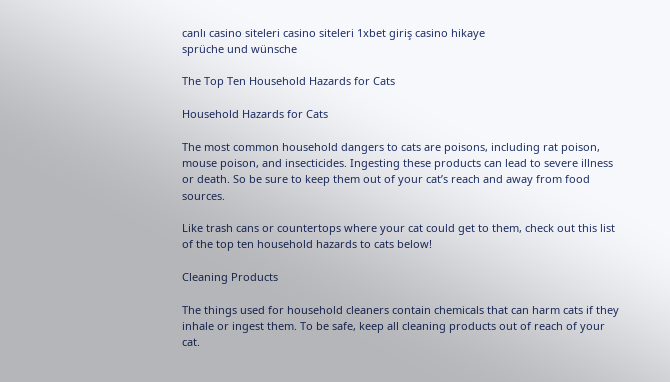canlı casino siteleri casino siteleri 1xbet giriş casino hikaye
sprüche und wünsche

The Top Ten Household Hazards for Cats

Household Hazards for Cats

The most common household dangers to cats are poisons, including rat poison, mouse poison, and insecticides. Ingesting these products can lead to severe illness or death. So be sure to keep them out of your cat’s reach and away from food sources.

Like trash cans or countertops where your cat could get to them, check out this list of the top ten household hazards to cats below!

Cleaning Products

The things used for household cleaners contain chemicals that can harm cats if they inhale or ingest them. To be safe, keep all cleaning products out of reach of your cat.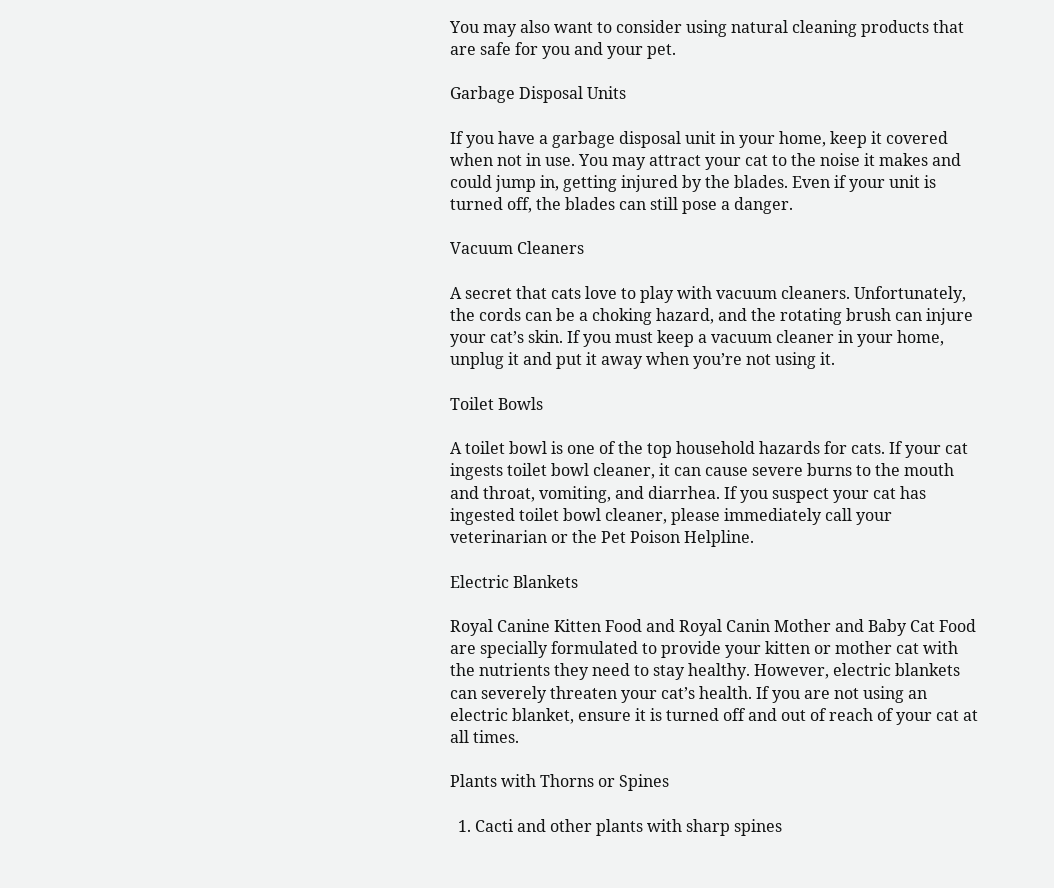You may also want to consider using natural cleaning products that are safe for you and your pet.

Garbage Disposal Units

If you have a garbage disposal unit in your home, keep it covered when not in use. You may attract your cat to the noise it makes and could jump in, getting injured by the blades. Even if your unit is turned off, the blades can still pose a danger.

Vacuum Cleaners

A secret that cats love to play with vacuum cleaners. Unfortunately, the cords can be a choking hazard, and the rotating brush can injure your cat’s skin. If you must keep a vacuum cleaner in your home, unplug it and put it away when you’re not using it.

Toilet Bowls

A toilet bowl is one of the top household hazards for cats. If your cat ingests toilet bowl cleaner, it can cause severe burns to the mouth and throat, vomiting, and diarrhea. If you suspect your cat has ingested toilet bowl cleaner, please immediately call your veterinarian or the Pet Poison Helpline.

Electric Blankets

Royal Canine Kitten Food and Royal Canin Mother and Baby Cat Food are specially formulated to provide your kitten or mother cat with the nutrients they need to stay healthy. However, electric blankets can severely threaten your cat’s health. If you are not using an electric blanket, ensure it is turned off and out of reach of your cat at all times.

Plants with Thorns or Spines

  1. Cacti and other plants with sharp spines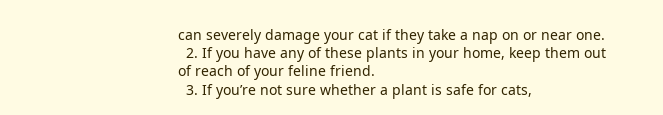can severely damage your cat if they take a nap on or near one.
  2. If you have any of these plants in your home, keep them out of reach of your feline friend.
  3. If you’re not sure whether a plant is safe for cats,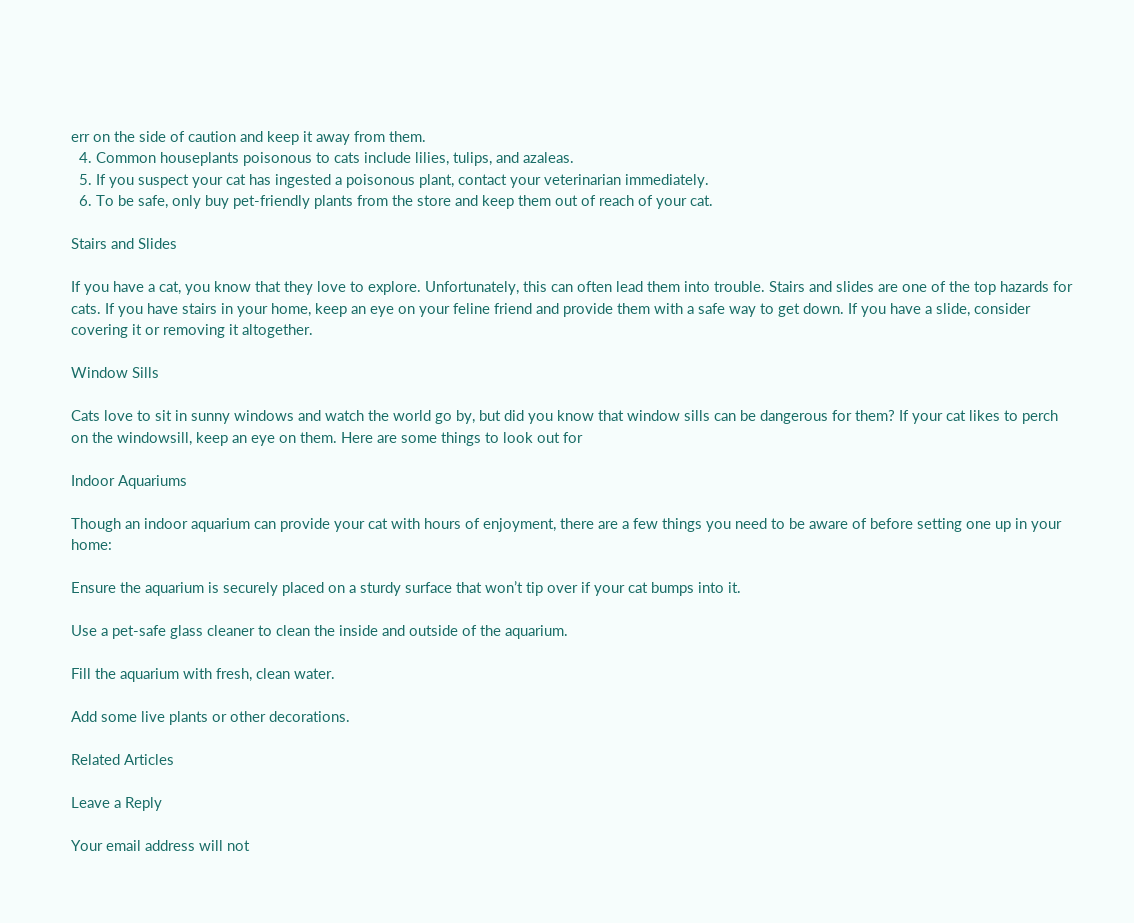err on the side of caution and keep it away from them.
  4. Common houseplants poisonous to cats include lilies, tulips, and azaleas.
  5. If you suspect your cat has ingested a poisonous plant, contact your veterinarian immediately.
  6. To be safe, only buy pet-friendly plants from the store and keep them out of reach of your cat.

Stairs and Slides

If you have a cat, you know that they love to explore. Unfortunately, this can often lead them into trouble. Stairs and slides are one of the top hazards for cats. If you have stairs in your home, keep an eye on your feline friend and provide them with a safe way to get down. If you have a slide, consider covering it or removing it altogether.

Window Sills

Cats love to sit in sunny windows and watch the world go by, but did you know that window sills can be dangerous for them? If your cat likes to perch on the windowsill, keep an eye on them. Here are some things to look out for

Indoor Aquariums

Though an indoor aquarium can provide your cat with hours of enjoyment, there are a few things you need to be aware of before setting one up in your home:

Ensure the aquarium is securely placed on a sturdy surface that won’t tip over if your cat bumps into it.

Use a pet-safe glass cleaner to clean the inside and outside of the aquarium.

Fill the aquarium with fresh, clean water.

Add some live plants or other decorations.

Related Articles

Leave a Reply

Your email address will not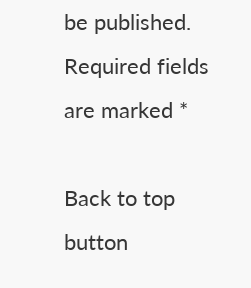be published. Required fields are marked *

Back to top button